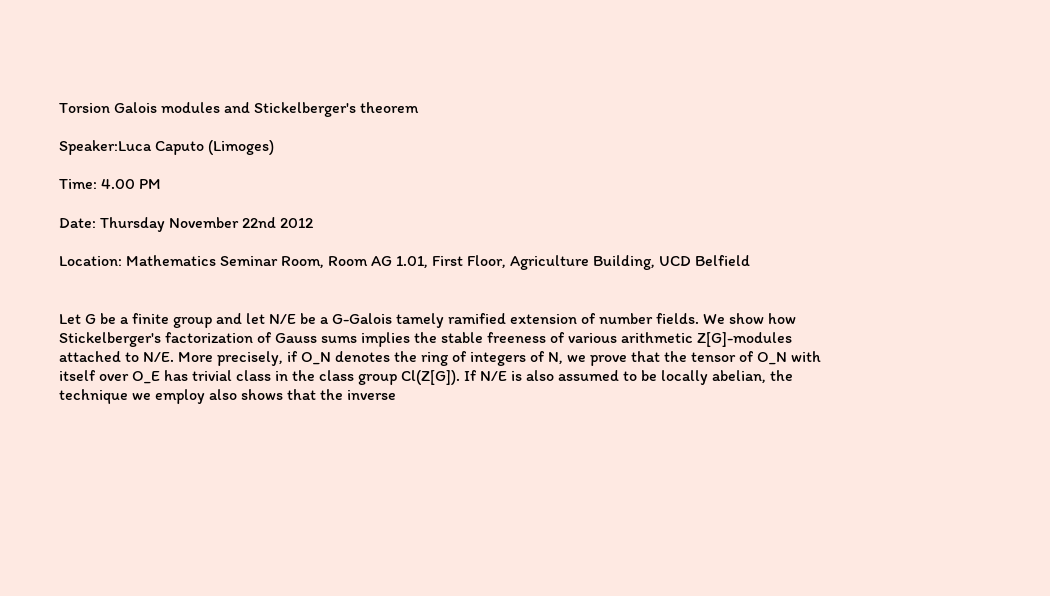Torsion Galois modules and Stickelberger's theorem

Speaker:Luca Caputo (Limoges)

Time: 4.00 PM

Date: Thursday November 22nd 2012

Location: Mathematics Seminar Room, Room AG 1.01, First Floor, Agriculture Building, UCD Belfield


Let G be a finite group and let N/E be a G-Galois tamely ramified extension of number fields. We show how Stickelberger's factorization of Gauss sums implies the stable freeness of various arithmetic Z[G]-modules attached to N/E. More precisely, if O_N denotes the ring of integers of N, we prove that the tensor of O_N with itself over O_E has trivial class in the class group Cl(Z[G]). If N/E is also assumed to be locally abelian, the technique we employ also shows that the inverse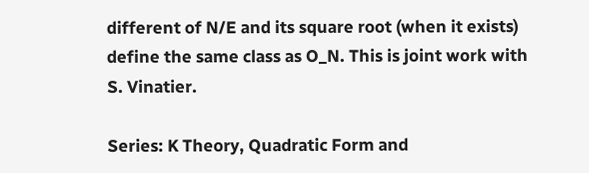different of N/E and its square root (when it exists) define the same class as O_N. This is joint work with S. Vinatier.

Series: K Theory, Quadratic Form and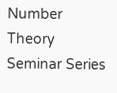Number Theory Seminar Series